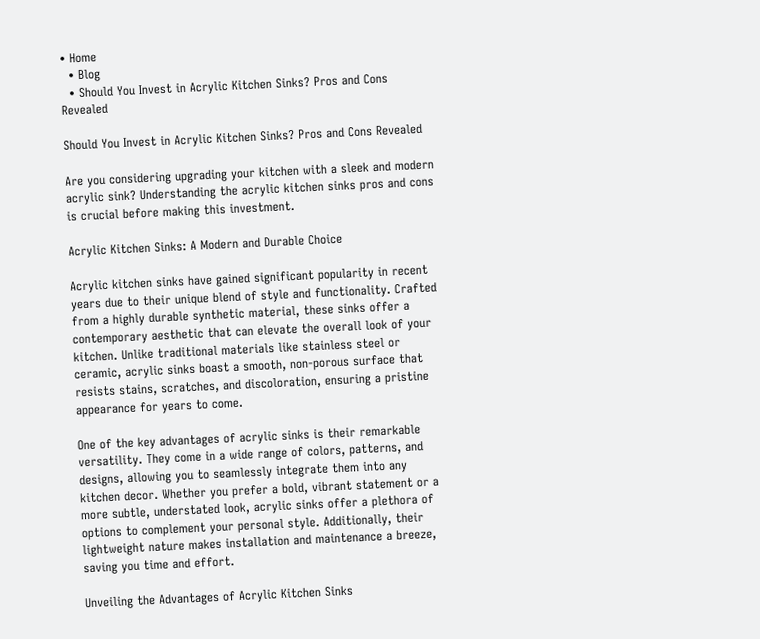• Home
  • Blog
  • Should You Invest in Acrylic Kitchen Sinks? Pros and Cons Revealed

Should You Invest in Acrylic Kitchen Sinks? Pros and Cons Revealed

Are you considering upgrading your kitchen with a sleek and modern acrylic sink? Understanding the acrylic kitchen sinks pros and cons is crucial before making this investment.

Acrylic Kitchen Sinks: A Modern and Durable Choice

Acrylic kitchen sinks have gained significant popularity in recent years due to their unique blend of style and functionality. Crafted from a highly durable synthetic material, these sinks offer a contemporary aesthetic that can elevate the overall look of your kitchen. Unlike traditional materials like stainless steel or ceramic, acrylic sinks boast a smooth, non-porous surface that resists stains, scratches, and discoloration, ensuring a pristine appearance for years to come.

One of the key advantages of acrylic sinks is their remarkable versatility. They come in a wide range of colors, patterns, and designs, allowing you to seamlessly integrate them into any kitchen decor. Whether you prefer a bold, vibrant statement or a more subtle, understated look, acrylic sinks offer a plethora of options to complement your personal style. Additionally, their lightweight nature makes installation and maintenance a breeze, saving you time and effort.

Unveiling the Advantages of Acrylic Kitchen Sinks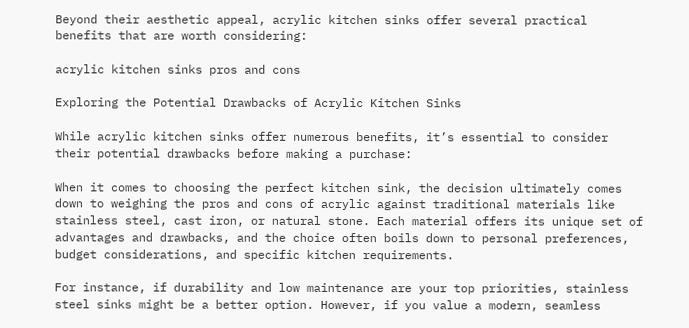Beyond their aesthetic appeal, acrylic kitchen sinks offer several practical benefits that are worth considering:

acrylic kitchen sinks pros and cons

Exploring the Potential Drawbacks of Acrylic Kitchen Sinks

While acrylic kitchen sinks offer numerous benefits, it’s essential to consider their potential drawbacks before making a purchase:

When it comes to choosing the perfect kitchen sink, the decision ultimately comes down to weighing the pros and cons of acrylic against traditional materials like stainless steel, cast iron, or natural stone. Each material offers its unique set of advantages and drawbacks, and the choice often boils down to personal preferences, budget considerations, and specific kitchen requirements.

For instance, if durability and low maintenance are your top priorities, stainless steel sinks might be a better option. However, if you value a modern, seamless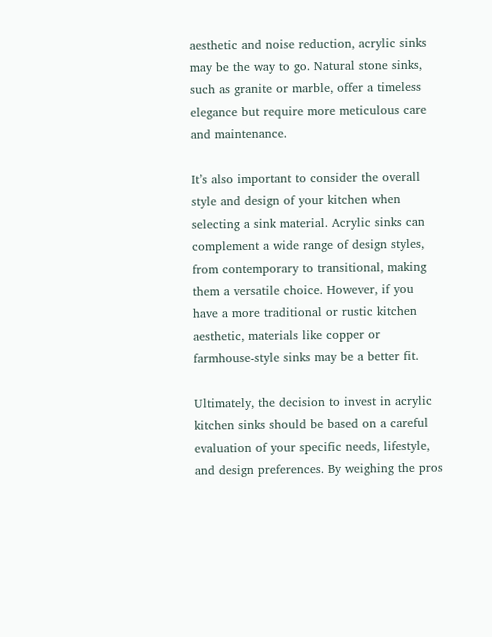aesthetic and noise reduction, acrylic sinks may be the way to go. Natural stone sinks, such as granite or marble, offer a timeless elegance but require more meticulous care and maintenance.

It’s also important to consider the overall style and design of your kitchen when selecting a sink material. Acrylic sinks can complement a wide range of design styles, from contemporary to transitional, making them a versatile choice. However, if you have a more traditional or rustic kitchen aesthetic, materials like copper or farmhouse-style sinks may be a better fit.

Ultimately, the decision to invest in acrylic kitchen sinks should be based on a careful evaluation of your specific needs, lifestyle, and design preferences. By weighing the pros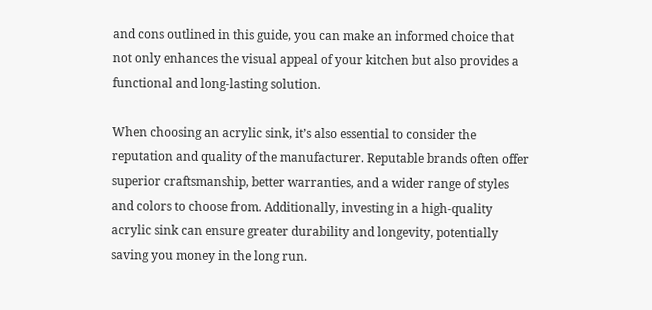and cons outlined in this guide, you can make an informed choice that not only enhances the visual appeal of your kitchen but also provides a functional and long-lasting solution.

When choosing an acrylic sink, it’s also essential to consider the reputation and quality of the manufacturer. Reputable brands often offer superior craftsmanship, better warranties, and a wider range of styles and colors to choose from. Additionally, investing in a high-quality acrylic sink can ensure greater durability and longevity, potentially saving you money in the long run.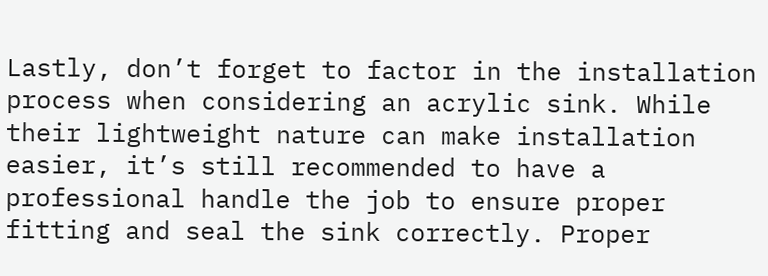Lastly, don’t forget to factor in the installation process when considering an acrylic sink. While their lightweight nature can make installation easier, it’s still recommended to have a professional handle the job to ensure proper fitting and seal the sink correctly. Proper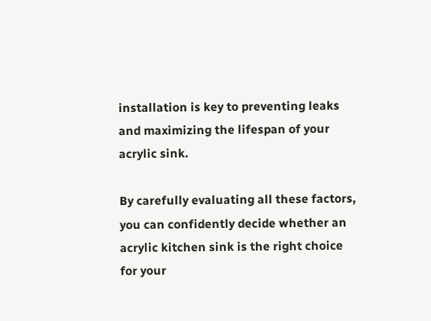installation is key to preventing leaks and maximizing the lifespan of your acrylic sink.

By carefully evaluating all these factors, you can confidently decide whether an acrylic kitchen sink is the right choice for your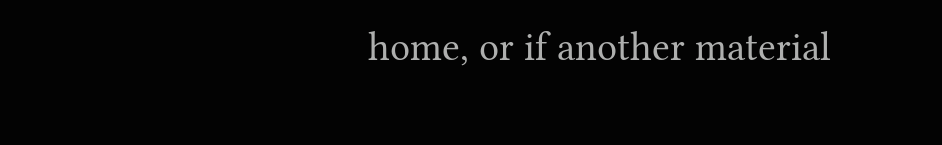home, or if another material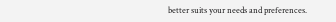better suits your needs and preferences.